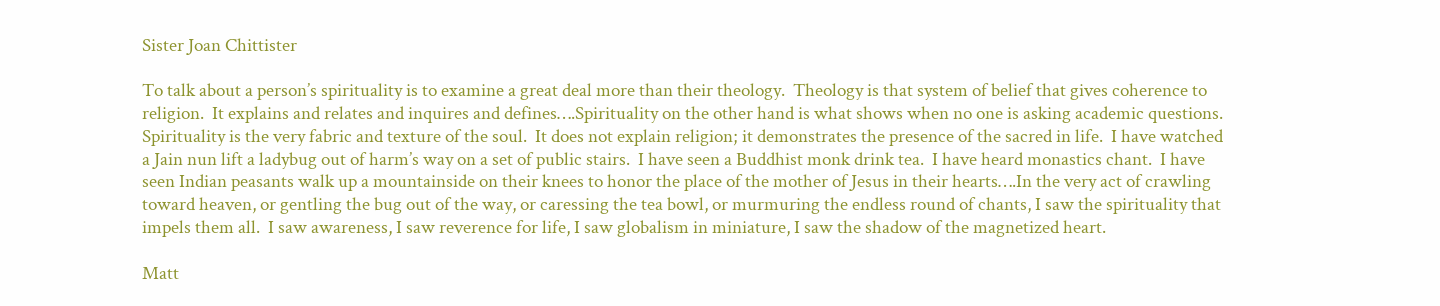Sister Joan Chittister

To talk about a person’s spirituality is to examine a great deal more than their theology.  Theology is that system of belief that gives coherence to religion.  It explains and relates and inquires and defines….Spirituality on the other hand is what shows when no one is asking academic questions.  Spirituality is the very fabric and texture of the soul.  It does not explain religion; it demonstrates the presence of the sacred in life.  I have watched a Jain nun lift a ladybug out of harm’s way on a set of public stairs.  I have seen a Buddhist monk drink tea.  I have heard monastics chant.  I have seen Indian peasants walk up a mountainside on their knees to honor the place of the mother of Jesus in their hearts….In the very act of crawling toward heaven, or gentling the bug out of the way, or caressing the tea bowl, or murmuring the endless round of chants, I saw the spirituality that impels them all.  I saw awareness, I saw reverence for life, I saw globalism in miniature, I saw the shadow of the magnetized heart.

Matt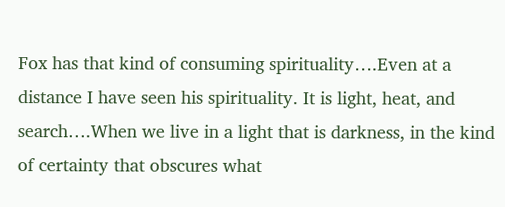Fox has that kind of consuming spirituality….Even at a distance I have seen his spirituality. It is light, heat, and search….When we live in a light that is darkness, in the kind of certainty that obscures what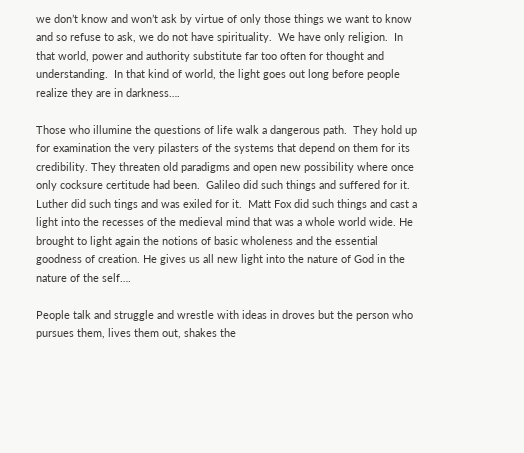we don’t know and won’t ask by virtue of only those things we want to know and so refuse to ask, we do not have spirituality.  We have only religion.  In that world, power and authority substitute far too often for thought and understanding.  In that kind of world, the light goes out long before people realize they are in darkness….

Those who illumine the questions of life walk a dangerous path.  They hold up for examination the very pilasters of the systems that depend on them for its credibility. They threaten old paradigms and open new possibility where once only cocksure certitude had been.  Galileo did such things and suffered for it.  Luther did such tings and was exiled for it.  Matt Fox did such things and cast a light into the recesses of the medieval mind that was a whole world wide. He brought to light again the notions of basic wholeness and the essential goodness of creation. He gives us all new light into the nature of God in the nature of the self….

People talk and struggle and wrestle with ideas in droves but the person who pursues them, lives them out, shakes the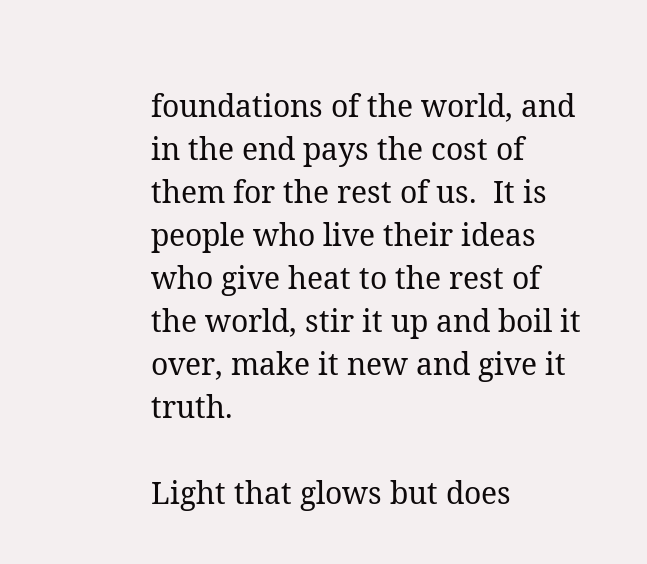foundations of the world, and in the end pays the cost of them for the rest of us.  It is people who live their ideas who give heat to the rest of the world, stir it up and boil it over, make it new and give it truth.

Light that glows but does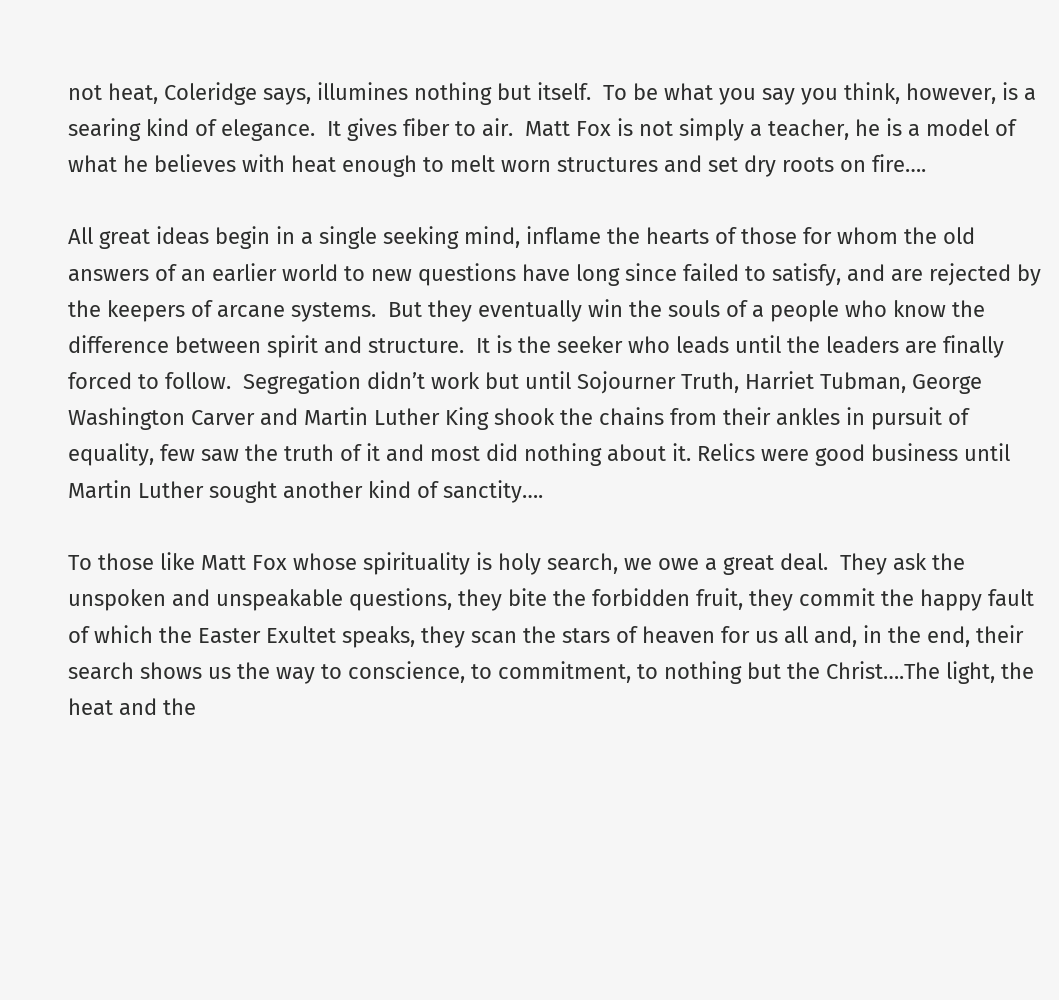not heat, Coleridge says, illumines nothing but itself.  To be what you say you think, however, is a searing kind of elegance.  It gives fiber to air.  Matt Fox is not simply a teacher, he is a model of what he believes with heat enough to melt worn structures and set dry roots on fire….

All great ideas begin in a single seeking mind, inflame the hearts of those for whom the old answers of an earlier world to new questions have long since failed to satisfy, and are rejected by the keepers of arcane systems.  But they eventually win the souls of a people who know the difference between spirit and structure.  It is the seeker who leads until the leaders are finally forced to follow.  Segregation didn’t work but until Sojourner Truth, Harriet Tubman, George Washington Carver and Martin Luther King shook the chains from their ankles in pursuit of equality, few saw the truth of it and most did nothing about it. Relics were good business until Martin Luther sought another kind of sanctity….

To those like Matt Fox whose spirituality is holy search, we owe a great deal.  They ask the unspoken and unspeakable questions, they bite the forbidden fruit, they commit the happy fault of which the Easter Exultet speaks, they scan the stars of heaven for us all and, in the end, their search shows us the way to conscience, to commitment, to nothing but the Christ….The light, the heat and the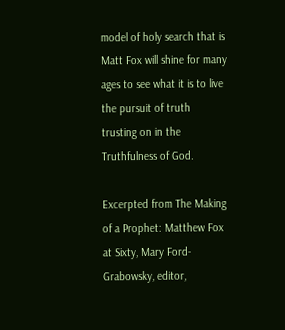model of holy search that is Matt Fox will shine for many ages to see what it is to live the pursuit of truth trusting on in the Truthfulness of God.

Excerpted from The Making of a Prophet: Matthew Fox at Sixty, Mary Ford-Grabowsky, editor,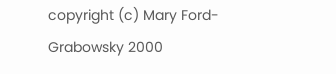copyright (c) Mary Ford-Grabowsky 2000